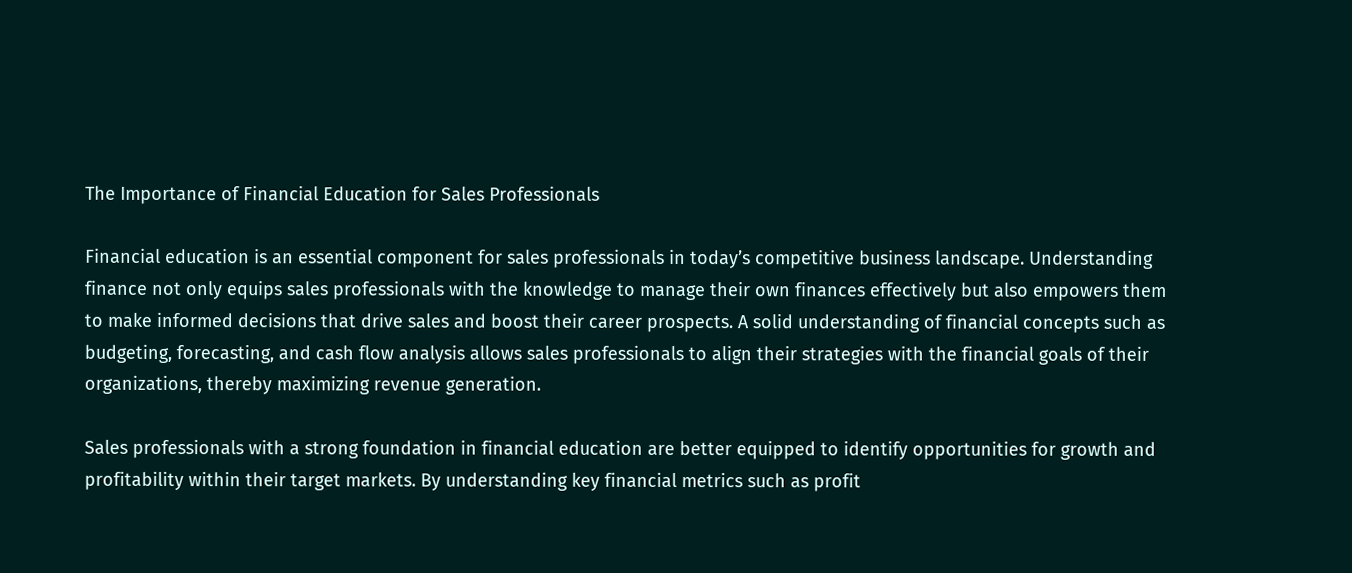The Importance of Financial Education for Sales Professionals

Financial education is an essential component for sales professionals in today’s competitive business landscape. Understanding finance not only equips sales professionals with the knowledge to manage their own finances effectively but also empowers them to make informed decisions that drive sales and boost their career prospects. A solid understanding of financial concepts such as budgeting, forecasting, and cash flow analysis allows sales professionals to align their strategies with the financial goals of their organizations, thereby maximizing revenue generation.

Sales professionals with a strong foundation in financial education are better equipped to identify opportunities for growth and profitability within their target markets. By understanding key financial metrics such as profit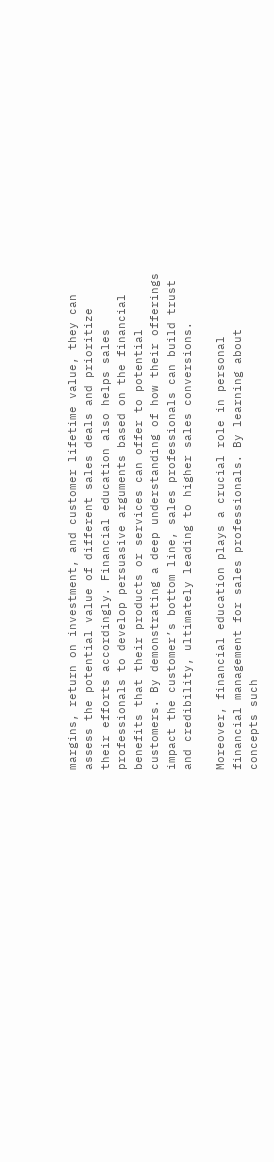margins, return on investment, and customer lifetime value, they can assess the potential value of different sales deals and prioritize their efforts accordingly. Financial education also helps sales professionals to develop persuasive arguments based on the financial benefits that their products or services can offer to potential customers. By demonstrating a deep understanding of how their offerings impact the customer’s bottom line, sales professionals can build trust and credibility, ultimately leading to higher sales conversions.

Moreover, financial education plays a crucial role in personal financial management for sales professionals. By learning about concepts such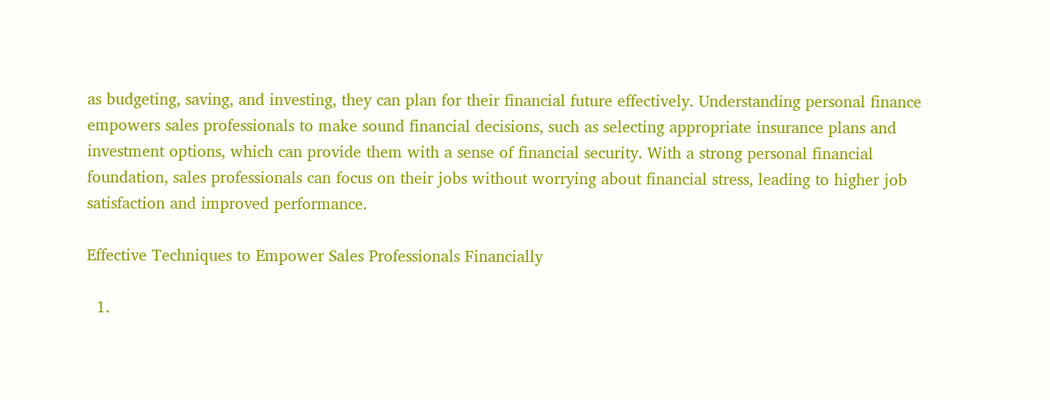as budgeting, saving, and investing, they can plan for their financial future effectively. Understanding personal finance empowers sales professionals to make sound financial decisions, such as selecting appropriate insurance plans and investment options, which can provide them with a sense of financial security. With a strong personal financial foundation, sales professionals can focus on their jobs without worrying about financial stress, leading to higher job satisfaction and improved performance.

Effective Techniques to Empower Sales Professionals Financially

  1.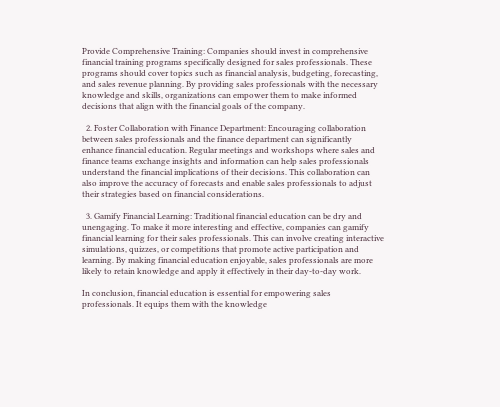Provide Comprehensive Training: Companies should invest in comprehensive financial training programs specifically designed for sales professionals. These programs should cover topics such as financial analysis, budgeting, forecasting, and sales revenue planning. By providing sales professionals with the necessary knowledge and skills, organizations can empower them to make informed decisions that align with the financial goals of the company.

  2. Foster Collaboration with Finance Department: Encouraging collaboration between sales professionals and the finance department can significantly enhance financial education. Regular meetings and workshops where sales and finance teams exchange insights and information can help sales professionals understand the financial implications of their decisions. This collaboration can also improve the accuracy of forecasts and enable sales professionals to adjust their strategies based on financial considerations.

  3. Gamify Financial Learning: Traditional financial education can be dry and unengaging. To make it more interesting and effective, companies can gamify financial learning for their sales professionals. This can involve creating interactive simulations, quizzes, or competitions that promote active participation and learning. By making financial education enjoyable, sales professionals are more likely to retain knowledge and apply it effectively in their day-to-day work.

In conclusion, financial education is essential for empowering sales professionals. It equips them with the knowledge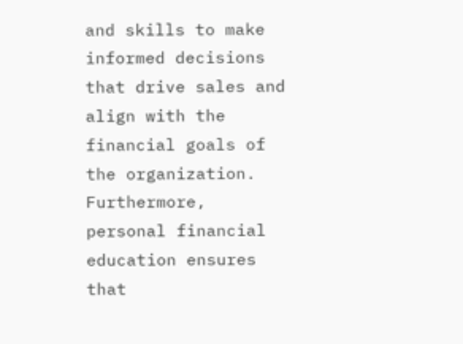and skills to make informed decisions that drive sales and align with the financial goals of the organization. Furthermore, personal financial education ensures that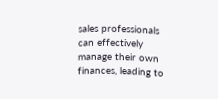sales professionals can effectively manage their own finances, leading to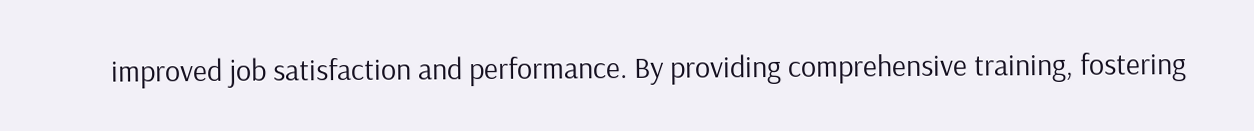improved job satisfaction and performance. By providing comprehensive training, fostering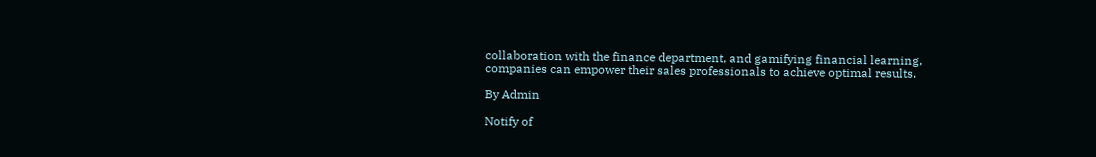collaboration with the finance department, and gamifying financial learning, companies can empower their sales professionals to achieve optimal results.

By Admin

Notify of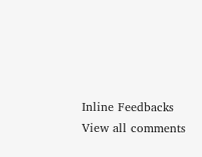Inline Feedbacks
View all comments